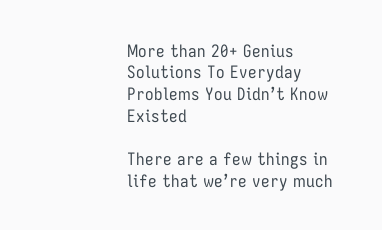More than 20+ Genius Solutions To Everyday Problems You Didn’t Know Existed

There are a few things in life that we’re very much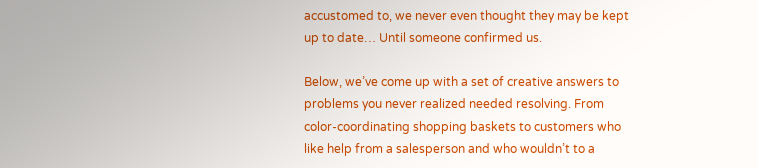accustomed to, we never even thought they may be kept up to date… Until someone confirmed us.

Below, we’ve come up with a set of creative answers to problems you never realized needed resolving. From color-coordinating shopping baskets to customers who like help from a salesperson and who wouldn’t to a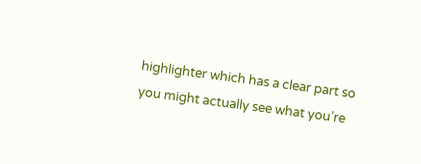highlighter which has a clear part so you might actually see what you’re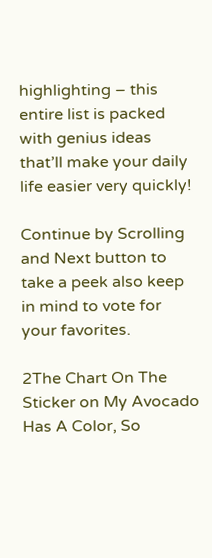highlighting – this entire list is packed with genius ideas that’ll make your daily life easier very quickly!

Continue by Scrolling and Next button to take a peek also keep in mind to vote for your favorites.

2The Chart On The Sticker on My Avocado Has A Color, So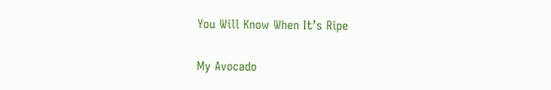You Will Know When It’s Ripe

My Avocado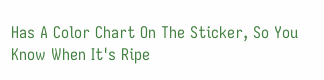Has A Color Chart On The Sticker, So You Know When It's Ripe